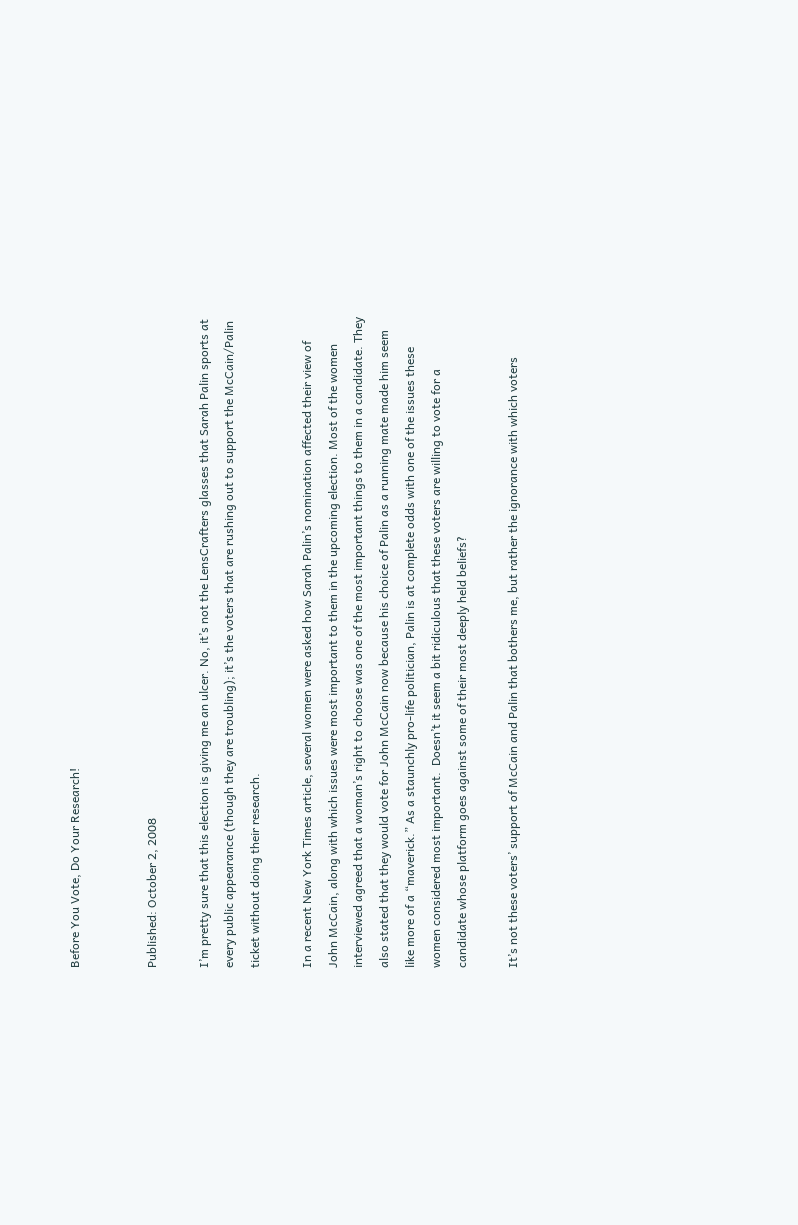Before You Vote, Do Your Research!


Published: October 2, 2008

I’m pretty sure that this election is giving me an ulcer. No, it’s not the LensCrafters glasses that Sarah Palin sports at every public appearance (though they are troubling); it’s the voters that are rushing out to support the McCain/Palin ticket without doing their research.

In a recent New York Times article, several women were asked how Sarah Palin’s nomination affected their view of John McCain, along with which issues were most important to them in the upcoming election. Most of the women interviewed agreed that a woman’s right to choose was one of the most important things to them in a candidate. They also stated that they would vote for John McCain now because his choice of Palin as a running mate made him seem like more of a “maverick.” As a staunchly pro-life politician, Palin is at complete odds with one of the issues these women considered most important.  Doesn’t it seem a bit ridiculous that these voters are willing to vote for a candidate whose platform goes against some of their most deeply held beliefs?

It’s not these voters’ support of McCain and Palin that bothers me, but rather the ignorance with which voters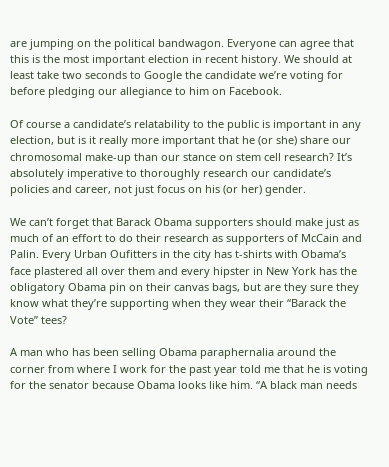are jumping on the political bandwagon. Everyone can agree that this is the most important election in recent history. We should at least take two seconds to Google the candidate we’re voting for before pledging our allegiance to him on Facebook.

Of course a candidate’s relatability to the public is important in any election, but is it really more important that he (or she) share our chromosomal make-up than our stance on stem cell research? It’s absolutely imperative to thoroughly research our candidate’s policies and career, not just focus on his (or her) gender.

We can’t forget that Barack Obama supporters should make just as much of an effort to do their research as supporters of McCain and Palin. Every Urban Oufitters in the city has t-shirts with Obama’s face plastered all over them and every hipster in New York has the obligatory Obama pin on their canvas bags, but are they sure they know what they’re supporting when they wear their “Barack the Vote” tees?

A man who has been selling Obama paraphernalia around the corner from where I work for the past year told me that he is voting for the senator because Obama looks like him. “A black man needs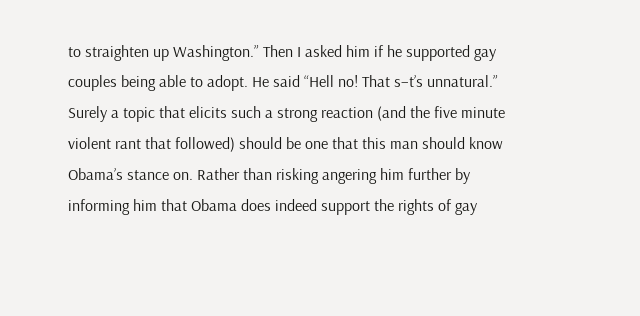to straighten up Washington.” Then I asked him if he supported gay couples being able to adopt. He said “Hell no! That s–t’s unnatural.” Surely a topic that elicits such a strong reaction (and the five minute violent rant that followed) should be one that this man should know Obama’s stance on. Rather than risking angering him further by informing him that Obama does indeed support the rights of gay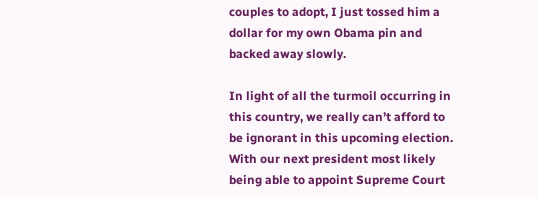couples to adopt, I just tossed him a dollar for my own Obama pin and backed away slowly.

In light of all the turmoil occurring in this country, we really can’t afford to be ignorant in this upcoming election.  With our next president most likely being able to appoint Supreme Court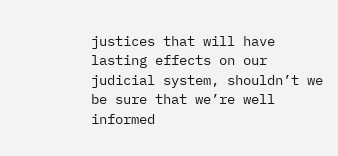justices that will have lasting effects on our judicial system, shouldn’t we be sure that we’re well informed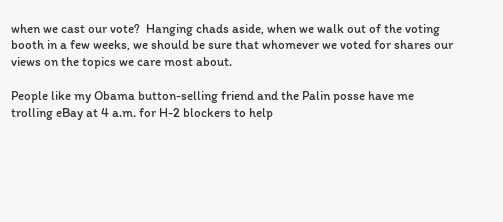when we cast our vote?  Hanging chads aside, when we walk out of the voting booth in a few weeks, we should be sure that whomever we voted for shares our views on the topics we care most about.

People like my Obama button-selling friend and the Palin posse have me trolling eBay at 4 a.m. for H-2 blockers to help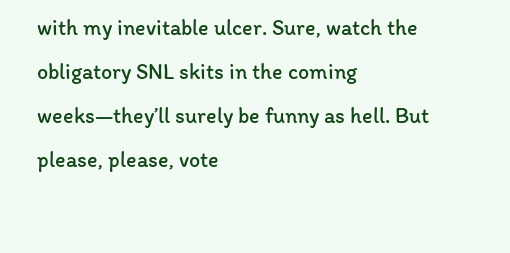with my inevitable ulcer. Sure, watch the obligatory SNL skits in the coming weeks—they’ll surely be funny as hell. But please, please, vote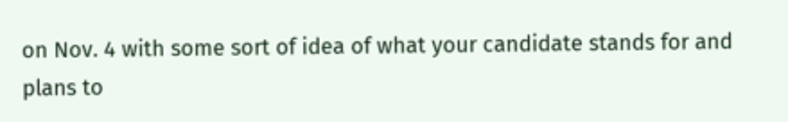on Nov. 4 with some sort of idea of what your candidate stands for and plans to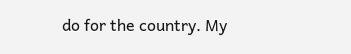do for the country. My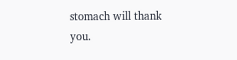stomach will thank you.